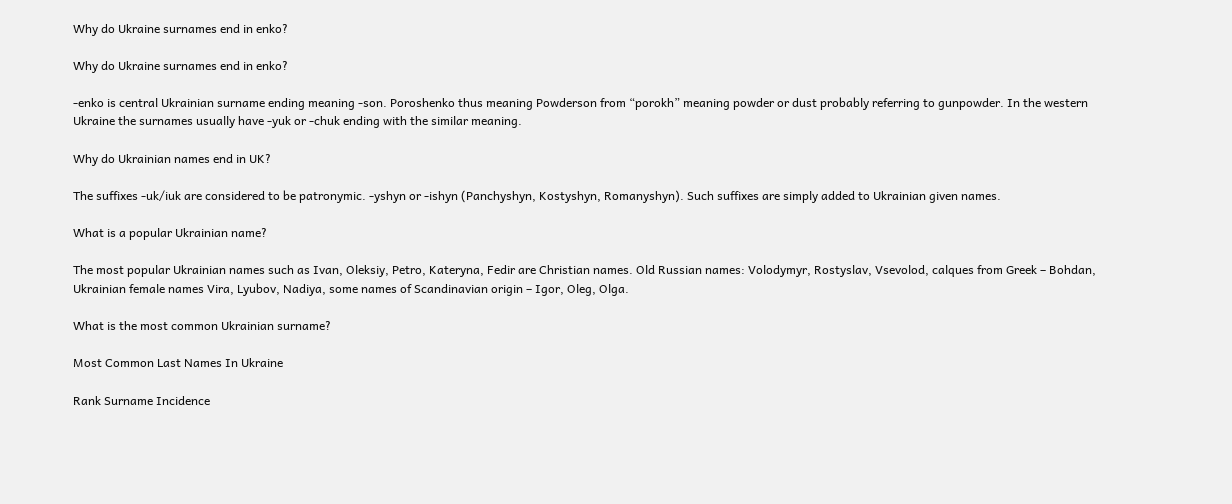Why do Ukraine surnames end in enko?

Why do Ukraine surnames end in enko?

-enko is central Ukrainian surname ending meaning -son. Poroshenko thus meaning Powderson from “porokh” meaning powder or dust probably referring to gunpowder. In the western Ukraine the surnames usually have -yuk or -chuk ending with the similar meaning.

Why do Ukrainian names end in UK?

The suffixes -uk/iuk are considered to be patronymic. -yshyn or -ishyn (Panchyshyn, Kostyshyn, Romanyshyn). Such suffixes are simply added to Ukrainian given names.

What is a popular Ukrainian name?

The most popular Ukrainian names such as Ivan, Oleksiy, Petro, Kateryna, Fedir are Christian names. Old Russian names: Volodymyr, Rostyslav, Vsevolod, calques from Greek – Bohdan, Ukrainian female names Vira, Lyubov, Nadiya, some names of Scandinavian origin – Igor, Oleg, Olga.

What is the most common Ukrainian surname?

Most Common Last Names In Ukraine

Rank Surname Incidence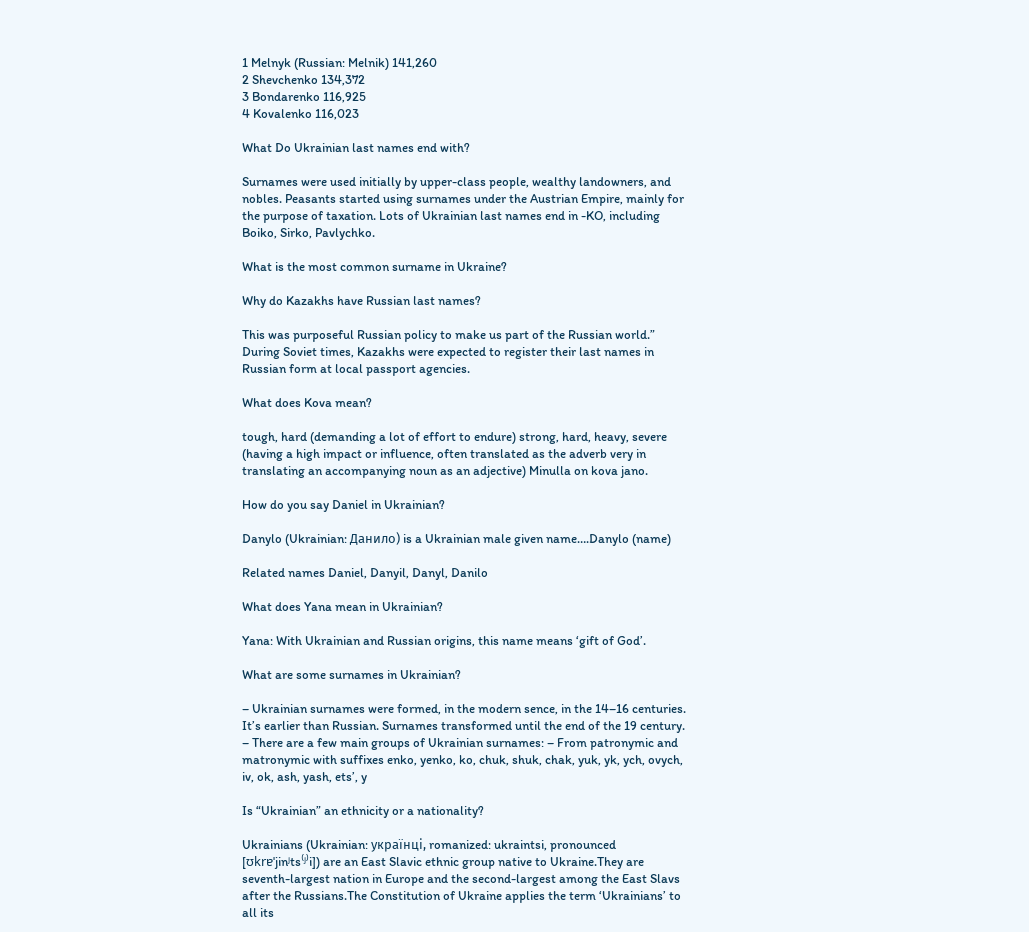1 Melnyk (Russian: Melnik) 141,260
2 Shevchenko 134,372
3 Bondarenko 116,925
4 Kovalenko 116,023

What Do Ukrainian last names end with?

Surnames were used initially by upper-class people, wealthy landowners, and nobles. Peasants started using surnames under the Austrian Empire, mainly for the purpose of taxation. Lots of Ukrainian last names end in -KO, including Boiko, Sirko, Pavlychko.

What is the most common surname in Ukraine?

Why do Kazakhs have Russian last names?

This was purposeful Russian policy to make us part of the Russian world.” During Soviet times, Kazakhs were expected to register their last names in Russian form at local passport agencies.

What does Kova mean?

tough, hard (demanding a lot of effort to endure) strong, hard, heavy, severe (having a high impact or influence, often translated as the adverb very in translating an accompanying noun as an adjective) Minulla on kova jano.

How do you say Daniel in Ukrainian?

Danylo (Ukrainian: Данило) is a Ukrainian male given name….Danylo (name)

Related names Daniel, Danyil, Danyl, Danilo

What does Yana mean in Ukrainian?

Yana: With Ukrainian and Russian origins, this name means ‘gift of God’.

What are some surnames in Ukrainian?

– Ukrainian surnames were formed, in the modern sence, in the 14–16 centuries. It’s earlier than Russian. Surnames transformed until the end of the 19 century. – There are a few main groups of Ukrainian surnames: – From patronymic and matronymic with suffixes enko, yenko, ko, chuk, shuk, chak, yuk, yk, ych, ovych, iv, ok, ash, yash, ets’, y

Is “Ukrainian” an ethnicity or a nationality?

Ukrainians (Ukrainian: українці, romanized: ukraintsi, pronounced [ʊkrɐˈjinʲts⁽ʲ⁾i]) are an East Slavic ethnic group native to Ukraine.They are seventh-largest nation in Europe and the second-largest among the East Slavs after the Russians.The Constitution of Ukraine applies the term ‘Ukrainians’ to all its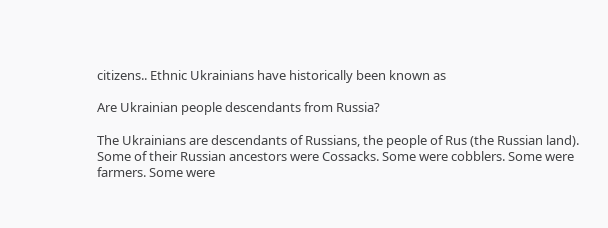citizens.. Ethnic Ukrainians have historically been known as

Are Ukrainian people descendants from Russia?

The Ukrainians are descendants of Russians, the people of Rus (the Russian land). Some of their Russian ancestors were Cossacks. Some were cobblers. Some were farmers. Some were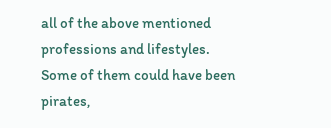all of the above mentioned professions and lifestyles. Some of them could have been pirates,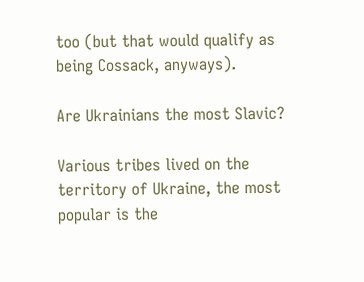too (but that would qualify as being Cossack, anyways).

Are Ukrainians the most Slavic?

Various tribes lived on the territory of Ukraine, the most popular is the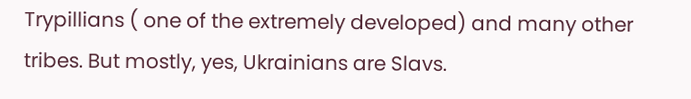Trypillians ( one of the extremely developed) and many other tribes. But mostly, yes, Ukrainians are Slavs.